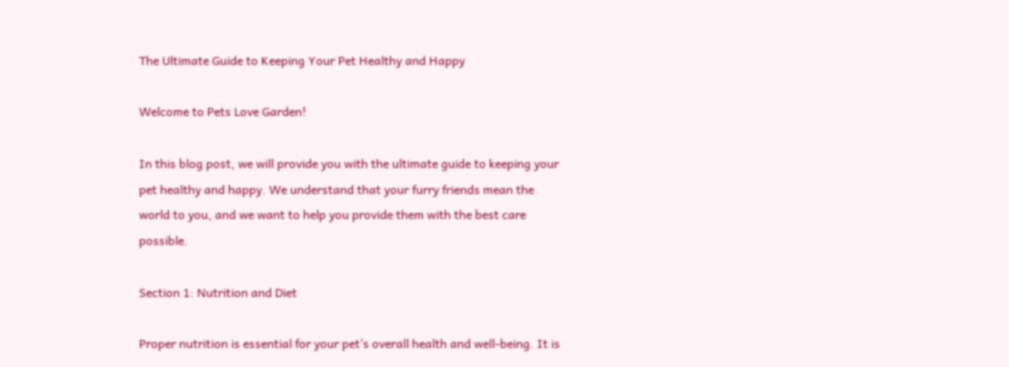The Ultimate Guide to Keeping Your Pet Healthy and Happy

Welcome to Pets Love Garden!

In this blog post, we will provide you with the ultimate guide to keeping your pet healthy and happy. We understand that your furry friends mean the world to you, and we want to help you provide them with the best care possible.

Section 1: Nutrition and Diet

Proper nutrition is essential for your pet’s overall health and well-being. It is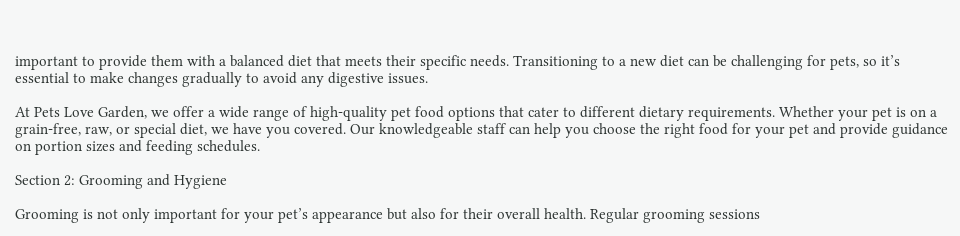important to provide them with a balanced diet that meets their specific needs. Transitioning to a new diet can be challenging for pets, so it’s essential to make changes gradually to avoid any digestive issues.

At Pets Love Garden, we offer a wide range of high-quality pet food options that cater to different dietary requirements. Whether your pet is on a grain-free, raw, or special diet, we have you covered. Our knowledgeable staff can help you choose the right food for your pet and provide guidance on portion sizes and feeding schedules.

Section 2: Grooming and Hygiene

Grooming is not only important for your pet’s appearance but also for their overall health. Regular grooming sessions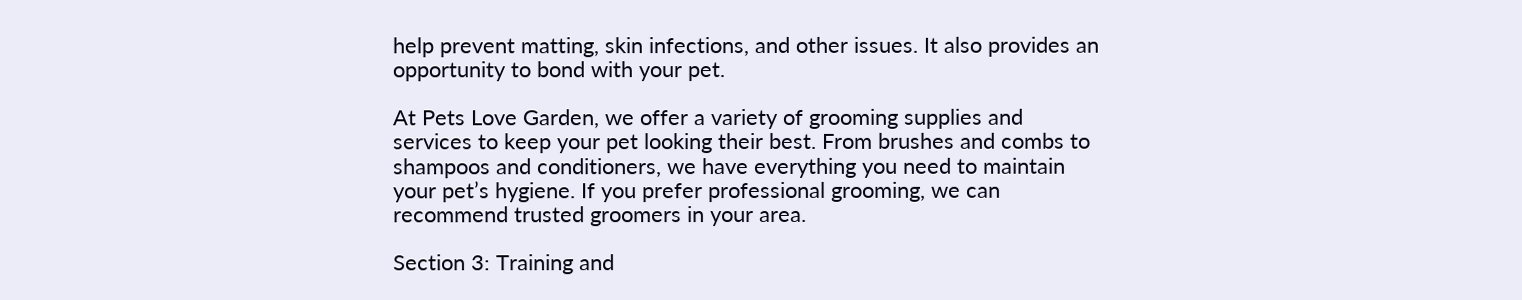help prevent matting, skin infections, and other issues. It also provides an opportunity to bond with your pet.

At Pets Love Garden, we offer a variety of grooming supplies and services to keep your pet looking their best. From brushes and combs to shampoos and conditioners, we have everything you need to maintain your pet’s hygiene. If you prefer professional grooming, we can recommend trusted groomers in your area.

Section 3: Training and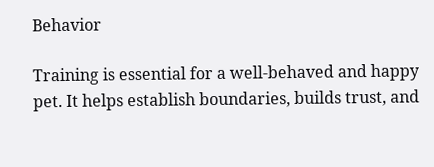Behavior

Training is essential for a well-behaved and happy pet. It helps establish boundaries, builds trust, and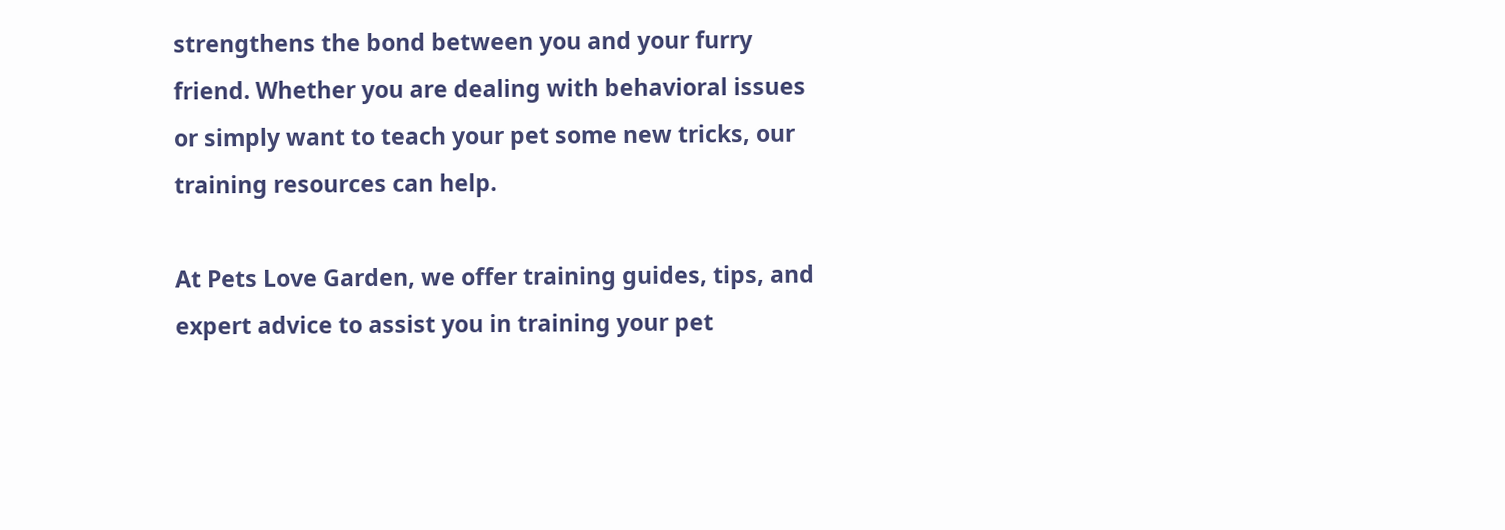strengthens the bond between you and your furry friend. Whether you are dealing with behavioral issues or simply want to teach your pet some new tricks, our training resources can help.

At Pets Love Garden, we offer training guides, tips, and expert advice to assist you in training your pet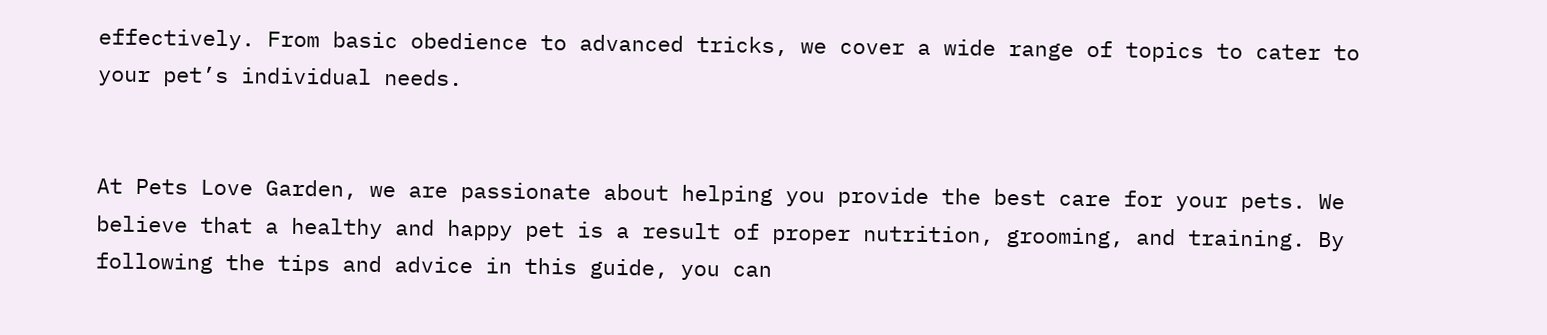effectively. From basic obedience to advanced tricks, we cover a wide range of topics to cater to your pet’s individual needs.


At Pets Love Garden, we are passionate about helping you provide the best care for your pets. We believe that a healthy and happy pet is a result of proper nutrition, grooming, and training. By following the tips and advice in this guide, you can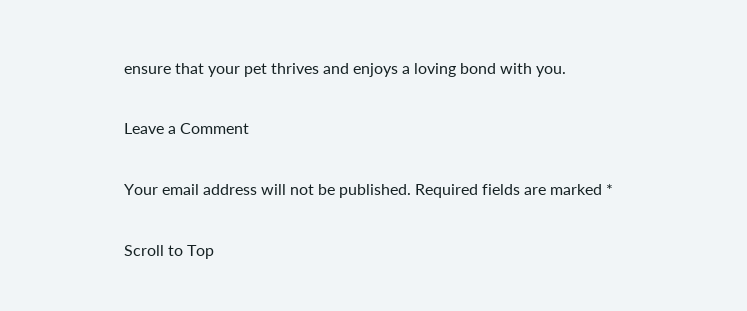ensure that your pet thrives and enjoys a loving bond with you.

Leave a Comment

Your email address will not be published. Required fields are marked *

Scroll to Top